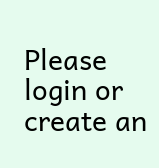Please login or create an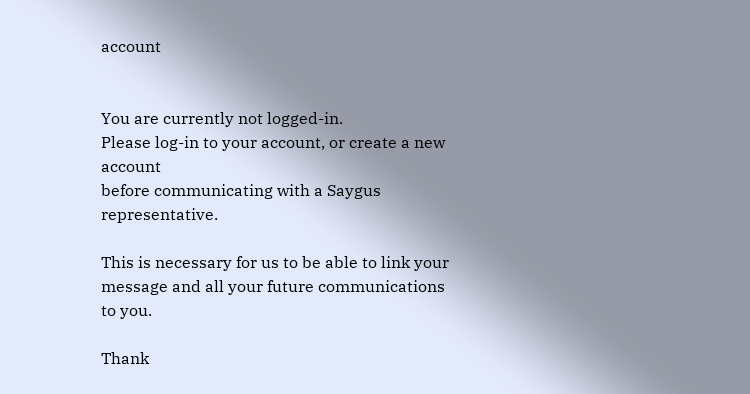account


You are currently not logged-in.
Please log-in to your account, or create a new account
before communicating with a Saygus representative.

This is necessary for us to be able to link your message and all your future communications to you.

Thank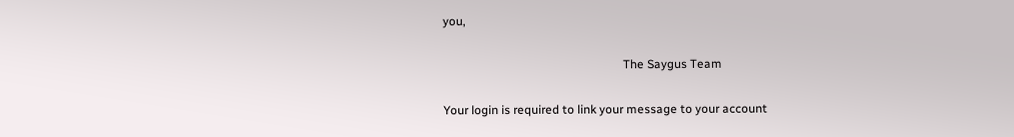you,

                                                            The Saygus Team

Your login is required to link your message to your account